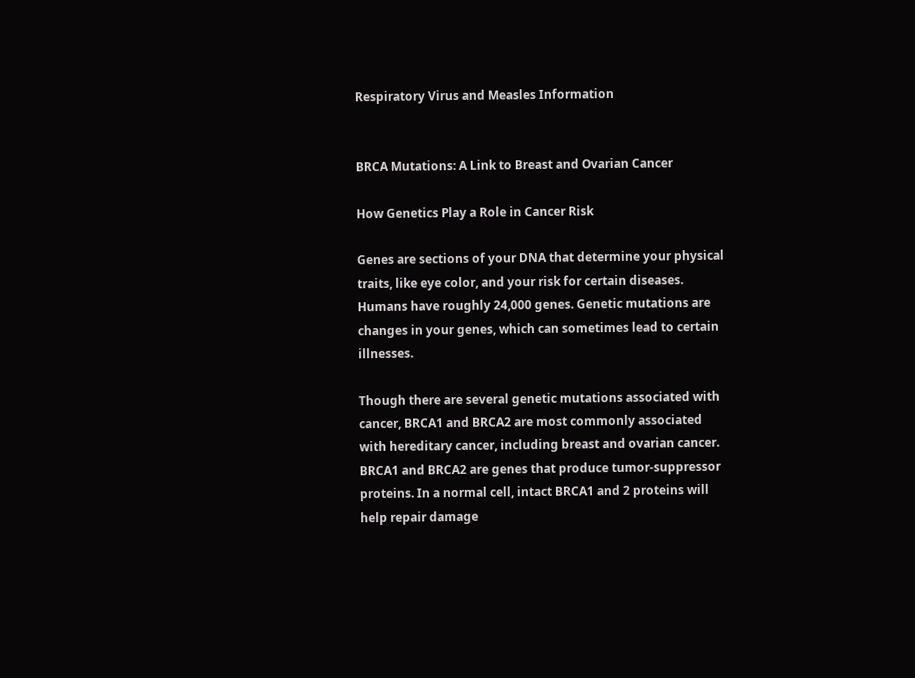Respiratory Virus and Measles Information


BRCA Mutations: A Link to Breast and Ovarian Cancer

How Genetics Play a Role in Cancer Risk

Genes are sections of your DNA that determine your physical traits, like eye color, and your risk for certain diseases. Humans have roughly 24,000 genes. Genetic mutations are changes in your genes, which can sometimes lead to certain illnesses.

Though there are several genetic mutations associated with cancer, BRCA1 and BRCA2 are most commonly associated with hereditary cancer, including breast and ovarian cancer. BRCA1 and BRCA2 are genes that produce tumor-suppressor proteins. In a normal cell, intact BRCA1 and 2 proteins will help repair damage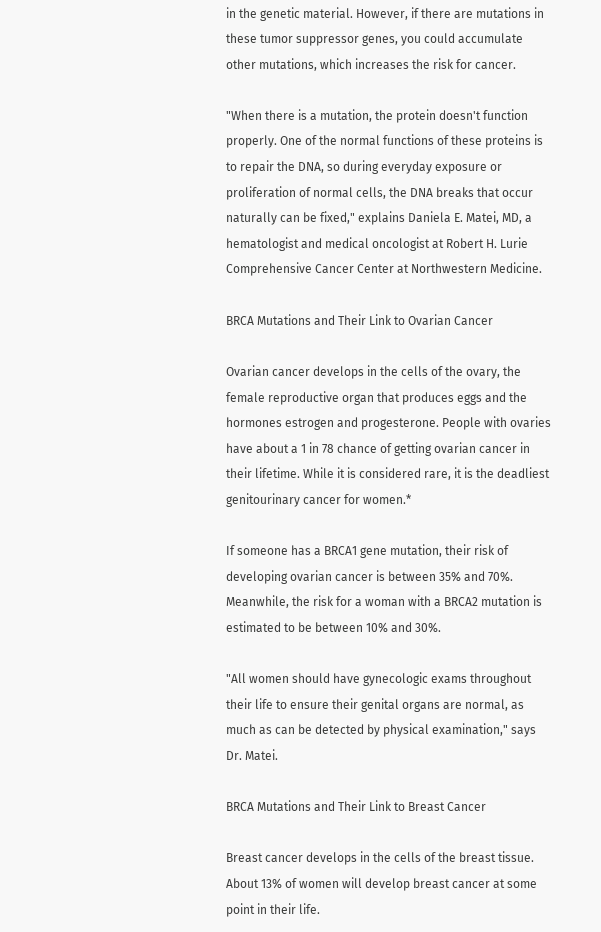in the genetic material. However, if there are mutations in these tumor suppressor genes, you could accumulate other mutations, which increases the risk for cancer.

"When there is a mutation, the protein doesn't function properly. One of the normal functions of these proteins is to repair the DNA, so during everyday exposure or proliferation of normal cells, the DNA breaks that occur naturally can be fixed," explains Daniela E. Matei, MD, a hematologist and medical oncologist at Robert H. Lurie Comprehensive Cancer Center at Northwestern Medicine.

BRCA Mutations and Their Link to Ovarian Cancer

Ovarian cancer develops in the cells of the ovary, the female reproductive organ that produces eggs and the hormones estrogen and progesterone. People with ovaries have about a 1 in 78 chance of getting ovarian cancer in their lifetime. While it is considered rare, it is the deadliest genitourinary cancer for women.*

If someone has a BRCA1 gene mutation, their risk of developing ovarian cancer is between 35% and 70%. Meanwhile, the risk for a woman with a BRCA2 mutation is estimated to be between 10% and 30%.

"All women should have gynecologic exams throughout their life to ensure their genital organs are normal, as much as can be detected by physical examination," says Dr. Matei.

BRCA Mutations and Their Link to Breast Cancer

Breast cancer develops in the cells of the breast tissue. About 13% of women will develop breast cancer at some point in their life.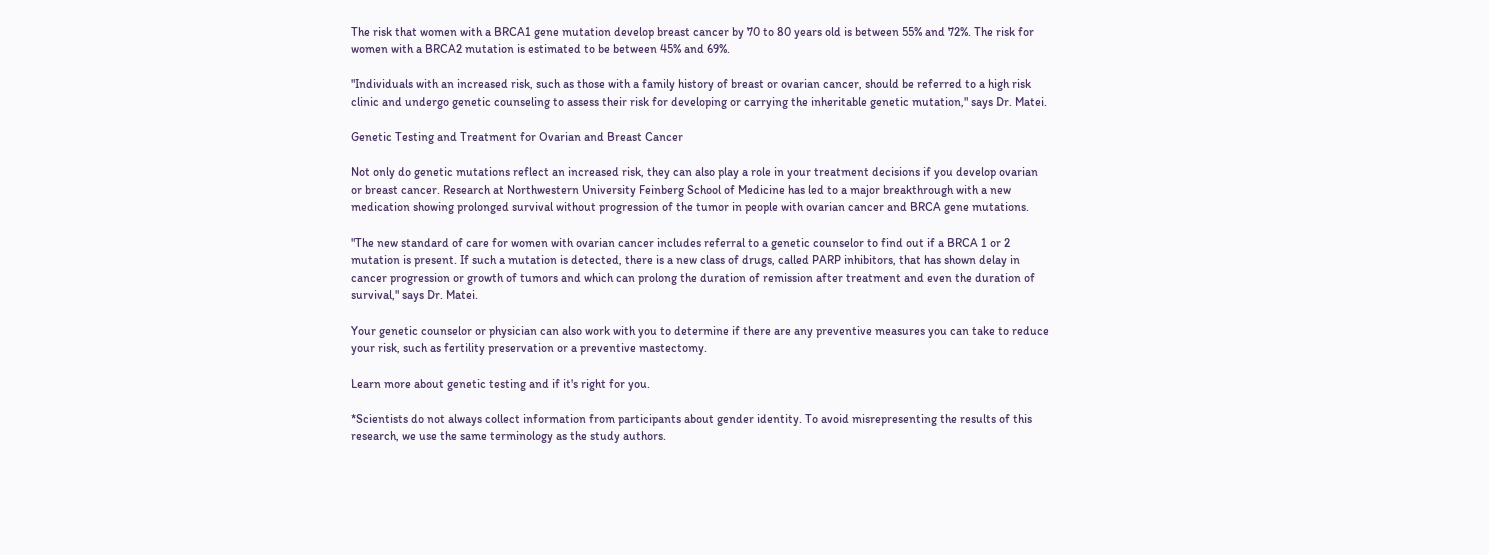The risk that women with a BRCA1 gene mutation develop breast cancer by 70 to 80 years old is between 55% and 72%. The risk for women with a BRCA2 mutation is estimated to be between 45% and 69%.

"Individuals with an increased risk, such as those with a family history of breast or ovarian cancer, should be referred to a high risk clinic and undergo genetic counseling to assess their risk for developing or carrying the inheritable genetic mutation," says Dr. Matei.

Genetic Testing and Treatment for Ovarian and Breast Cancer

Not only do genetic mutations reflect an increased risk, they can also play a role in your treatment decisions if you develop ovarian or breast cancer. Research at Northwestern University Feinberg School of Medicine has led to a major breakthrough with a new medication showing prolonged survival without progression of the tumor in people with ovarian cancer and BRCA gene mutations.

"The new standard of care for women with ovarian cancer includes referral to a genetic counselor to find out if a BRCA 1 or 2 mutation is present. If such a mutation is detected, there is a new class of drugs, called PARP inhibitors, that has shown delay in cancer progression or growth of tumors and which can prolong the duration of remission after treatment and even the duration of survival," says Dr. Matei.

Your genetic counselor or physician can also work with you to determine if there are any preventive measures you can take to reduce your risk, such as fertility preservation or a preventive mastectomy.

Learn more about genetic testing and if it's right for you.

*Scientists do not always collect information from participants about gender identity. To avoid misrepresenting the results of this research, we use the same terminology as the study authors.